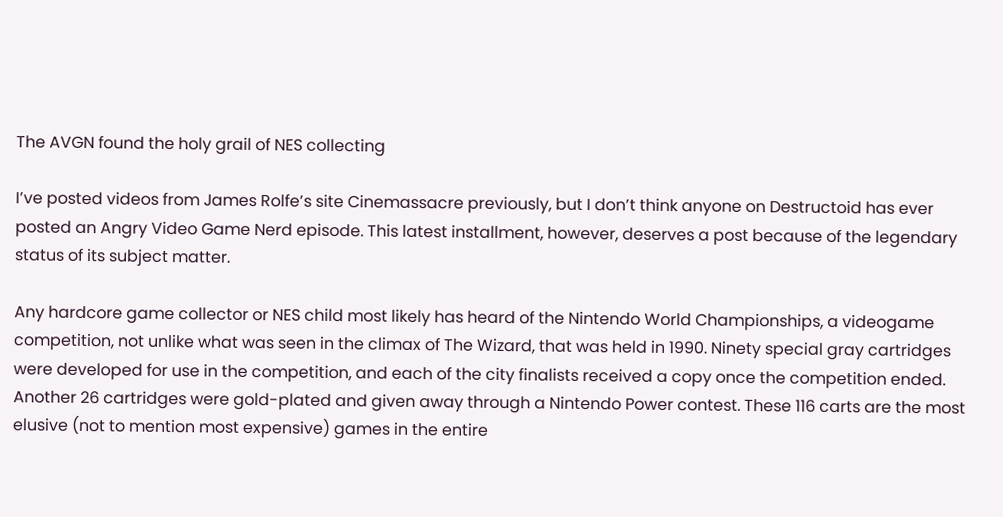The AVGN found the holy grail of NES collecting

I’ve posted videos from James Rolfe’s site Cinemassacre previously, but I don’t think anyone on Destructoid has ever posted an Angry Video Game Nerd episode. This latest installment, however, deserves a post because of the legendary status of its subject matter.

Any hardcore game collector or NES child most likely has heard of the Nintendo World Championships, a videogame competition, not unlike what was seen in the climax of The Wizard, that was held in 1990. Ninety special gray cartridges were developed for use in the competition, and each of the city finalists received a copy once the competition ended. Another 26 cartridges were gold-plated and given away through a Nintendo Power contest. These 116 carts are the most elusive (not to mention most expensive) games in the entire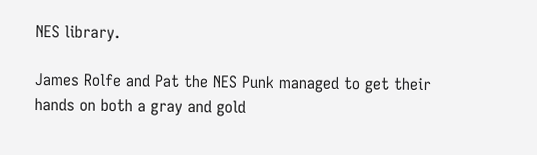NES library.

James Rolfe and Pat the NES Punk managed to get their hands on both a gray and gold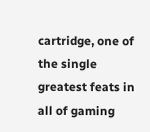cartridge, one of the single greatest feats in all of gaming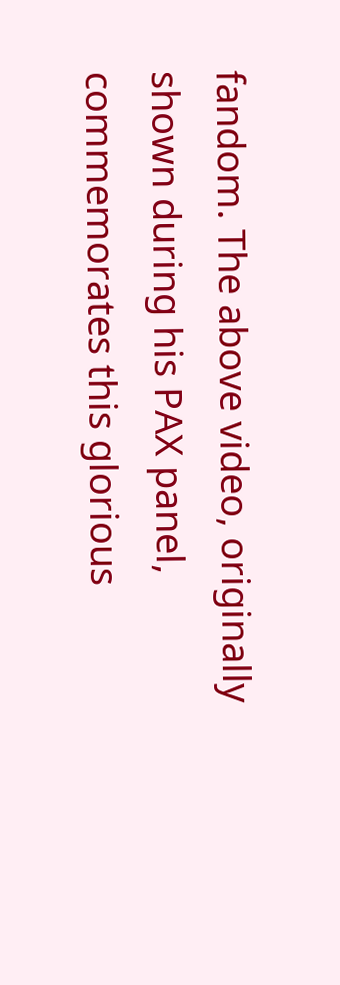fandom. The above video, originally shown during his PAX panel, commemorates this glorious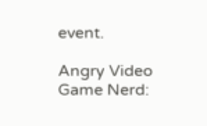event.

Angry Video Game Nerd: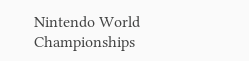Nintendo World Championships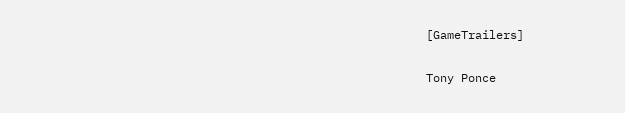[GameTrailers]

Tony Ponce